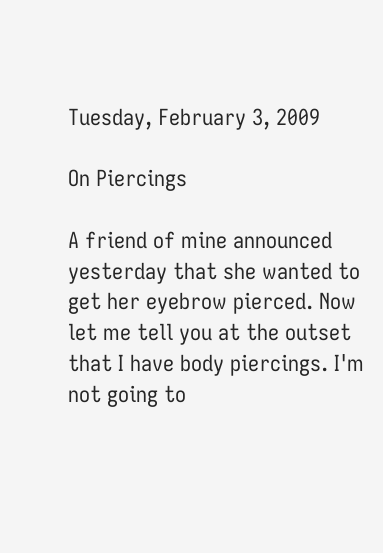Tuesday, February 3, 2009

On Piercings

A friend of mine announced yesterday that she wanted to get her eyebrow pierced. Now let me tell you at the outset that I have body piercings. I'm not going to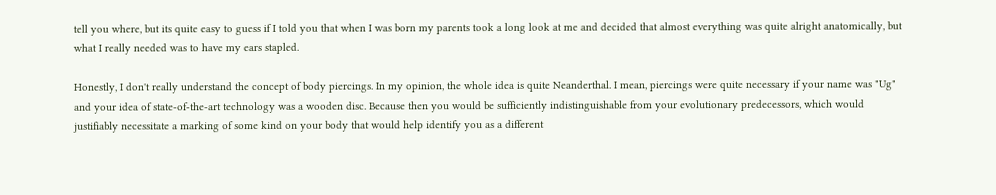tell you where, but its quite easy to guess if I told you that when I was born my parents took a long look at me and decided that almost everything was quite alright anatomically, but what I really needed was to have my ears stapled.

Honestly, I don't really understand the concept of body piercings. In my opinion, the whole idea is quite Neanderthal. I mean, piercings were quite necessary if your name was "Ug" and your idea of state-of-the-art technology was a wooden disc. Because then you would be sufficiently indistinguishable from your evolutionary predecessors, which would justifiably necessitate a marking of some kind on your body that would help identify you as a different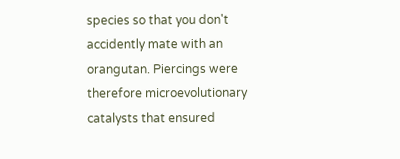species so that you don't accidently mate with an orangutan. Piercings were therefore microevolutionary catalysts that ensured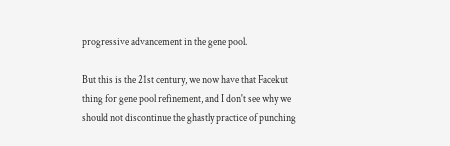progressive advancement in the gene pool.

But this is the 21st century, we now have that Facekut thing for gene pool refinement, and I don't see why we should not discontinue the ghastly practice of punching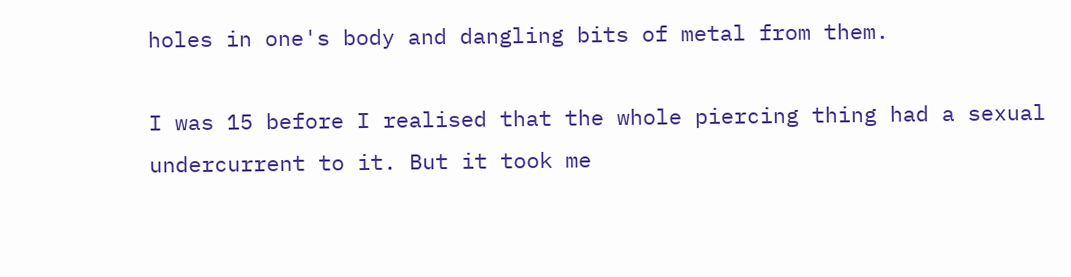holes in one's body and dangling bits of metal from them.

I was 15 before I realised that the whole piercing thing had a sexual undercurrent to it. But it took me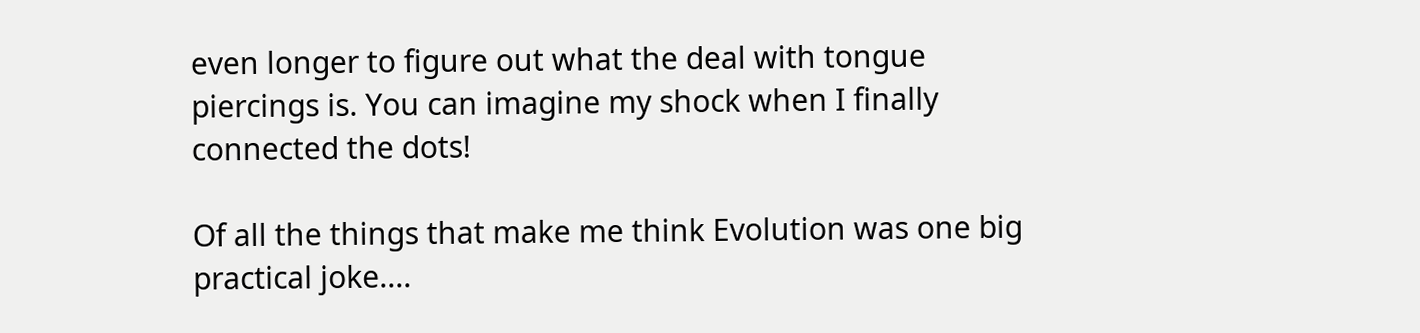even longer to figure out what the deal with tongue piercings is. You can imagine my shock when I finally connected the dots!

Of all the things that make me think Evolution was one big practical joke....